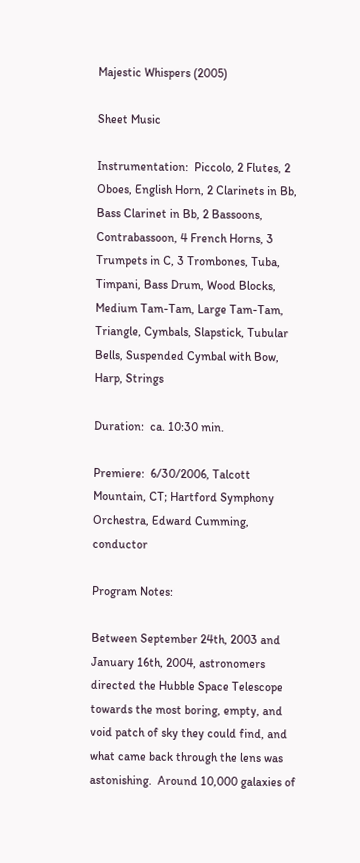Majestic Whispers (2005)

Sheet Music

Instrumentation:  Piccolo, 2 Flutes, 2 Oboes, English Horn, 2 Clarinets in Bb, Bass Clarinet in Bb, 2 Bassoons, Contrabassoon, 4 French Horns, 3 Trumpets in C, 3 Trombones, Tuba, Timpani, Bass Drum, Wood Blocks, Medium Tam-Tam, Large Tam-Tam, Triangle, Cymbals, Slapstick, Tubular Bells, Suspended Cymbal with Bow, Harp, Strings

Duration:  ca. 10:30 min.

Premiere:  6/30/2006, Talcott Mountain, CT; Hartford Symphony Orchestra, Edward Cumming, conductor

Program Notes:

Between September 24th, 2003 and January 16th, 2004, astronomers directed the Hubble Space Telescope towards the most boring, empty, and void patch of sky they could find, and what came back through the lens was astonishing.  Around 10,000 galaxies of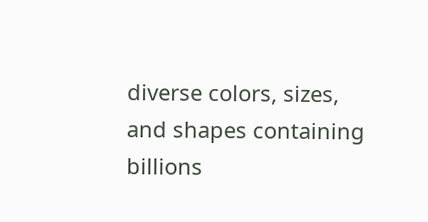diverse colors, sizes, and shapes containing billions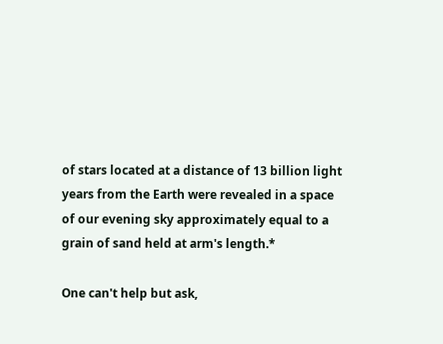of stars located at a distance of 13 billion light years from the Earth were revealed in a space of our evening sky approximately equal to a grain of sand held at arm's length.*

One can't help but ask,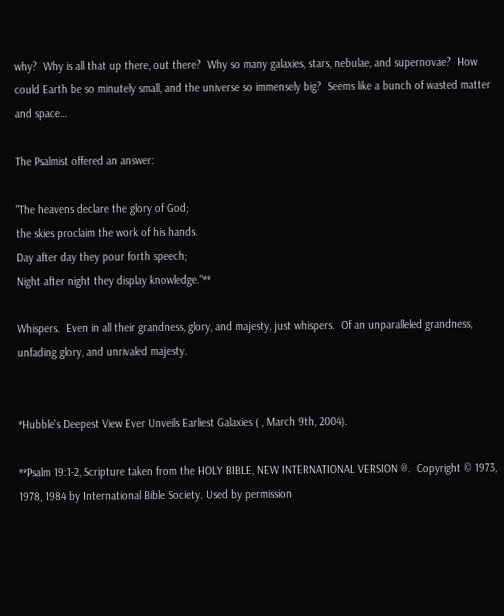why?  Why is all that up there, out there?  Why so many galaxies, stars, nebulae, and supernovae?  How could Earth be so minutely small, and the universe so immensely big?  Seems like a bunch of wasted matter and space…

The Psalmist offered an answer:

"The heavens declare the glory of God;
the skies proclaim the work of his hands.
Day after day they pour forth speech;
Night after night they display knowledge."**

Whispers.  Even in all their grandness, glory, and majesty, just whispers.  Of an unparalleled grandness, unfading glory, and unrivaled majesty.


*Hubble's Deepest View Ever Unveils Earliest Galaxies ( , March 9th, 2004).

**Psalm 19:1-2, Scripture taken from the HOLY BIBLE, NEW INTERNATIONAL VERSION ®.  Copyright © 1973, 1978, 1984 by International Bible Society. Used by permission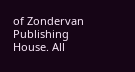of Zondervan Publishing House. All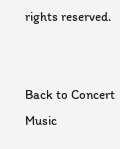rights reserved.


Back to Concert Music